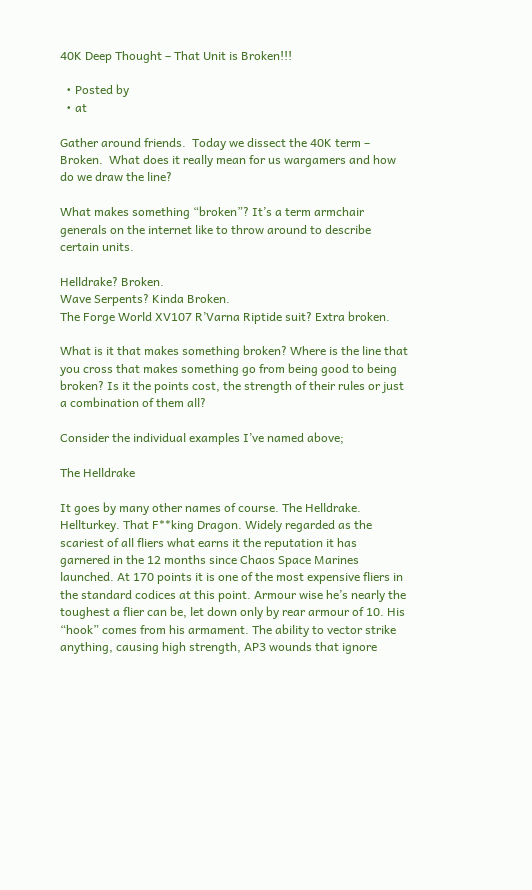40K Deep Thought – That Unit is Broken!!!

  • Posted by
  • at

Gather around friends.  Today we dissect the 40K term – Broken.  What does it really mean for us wargamers and how do we draw the line?

What makes something “broken”? It’s a term armchair generals on the internet like to throw around to describe certain units.

Helldrake? Broken.
Wave Serpents? Kinda Broken.
The Forge World XV107 R’Varna Riptide suit? Extra broken.

What is it that makes something broken? Where is the line that you cross that makes something go from being good to being broken? Is it the points cost, the strength of their rules or just a combination of them all?

Consider the individual examples I’ve named above;

The Helldrake

It goes by many other names of course. The Helldrake. Hellturkey. That F**king Dragon. Widely regarded as the scariest of all fliers what earns it the reputation it has garnered in the 12 months since Chaos Space Marines launched. At 170 points it is one of the most expensive fliers in the standard codices at this point. Armour wise he’s nearly the toughest a flier can be, let down only by rear armour of 10. His “hook” comes from his armament. The ability to vector strike anything, causing high strength, AP3 wounds that ignore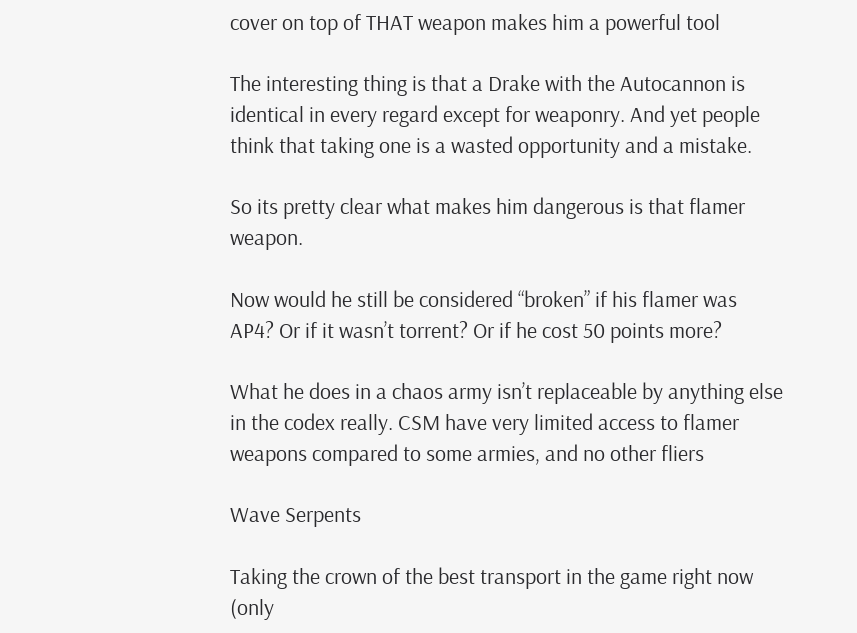cover on top of THAT weapon makes him a powerful tool

The interesting thing is that a Drake with the Autocannon is identical in every regard except for weaponry. And yet people think that taking one is a wasted opportunity and a mistake.

So its pretty clear what makes him dangerous is that flamer weapon.

Now would he still be considered “broken” if his flamer was AP4? Or if it wasn’t torrent? Or if he cost 50 points more?

What he does in a chaos army isn’t replaceable by anything else in the codex really. CSM have very limited access to flamer weapons compared to some armies, and no other fliers

Wave Serpents

Taking the crown of the best transport in the game right now (only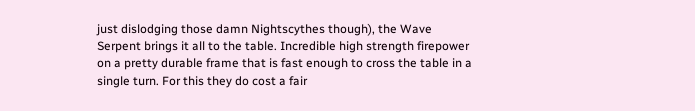just dislodging those damn Nightscythes though), the Wave Serpent brings it all to the table. Incredible high strength firepower on a pretty durable frame that is fast enough to cross the table in a single turn. For this they do cost a fair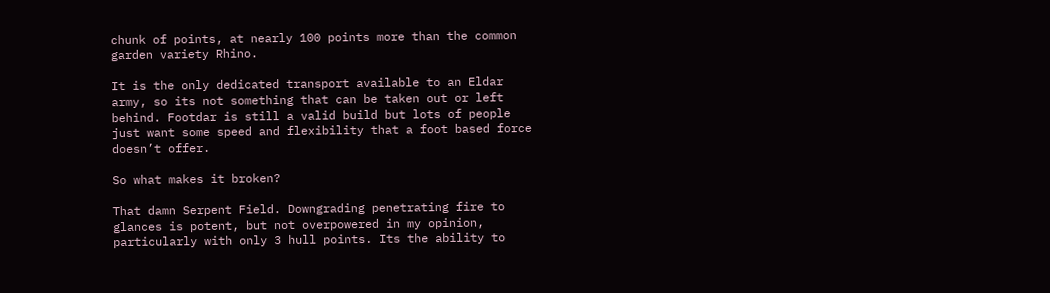chunk of points, at nearly 100 points more than the common garden variety Rhino.

It is the only dedicated transport available to an Eldar army, so its not something that can be taken out or left behind. Footdar is still a valid build but lots of people just want some speed and flexibility that a foot based force doesn’t offer.

So what makes it broken?

That damn Serpent Field. Downgrading penetrating fire to glances is potent, but not overpowered in my opinion, particularly with only 3 hull points. Its the ability to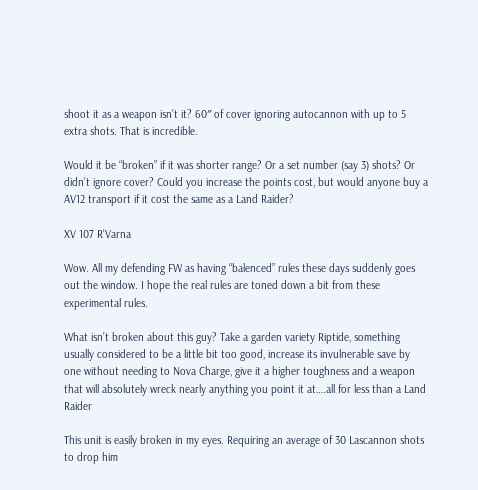shoot it as a weapon isn’t it? 60″ of cover ignoring autocannon with up to 5 extra shots. That is incredible.

Would it be “broken” if it was shorter range? Or a set number (say 3) shots? Or didn’t ignore cover? Could you increase the points cost, but would anyone buy a AV12 transport if it cost the same as a Land Raider?

XV 107 R’Varna

Wow. All my defending FW as having “balenced” rules these days suddenly goes out the window. I hope the real rules are toned down a bit from these experimental rules.

What isn’t broken about this guy? Take a garden variety Riptide, something usually considered to be a little bit too good, increase its invulnerable save by one without needing to Nova Charge, give it a higher toughness and a weapon that will absolutely wreck nearly anything you point it at….all for less than a Land Raider

This unit is easily broken in my eyes. Requiring an average of 30 Lascannon shots to drop him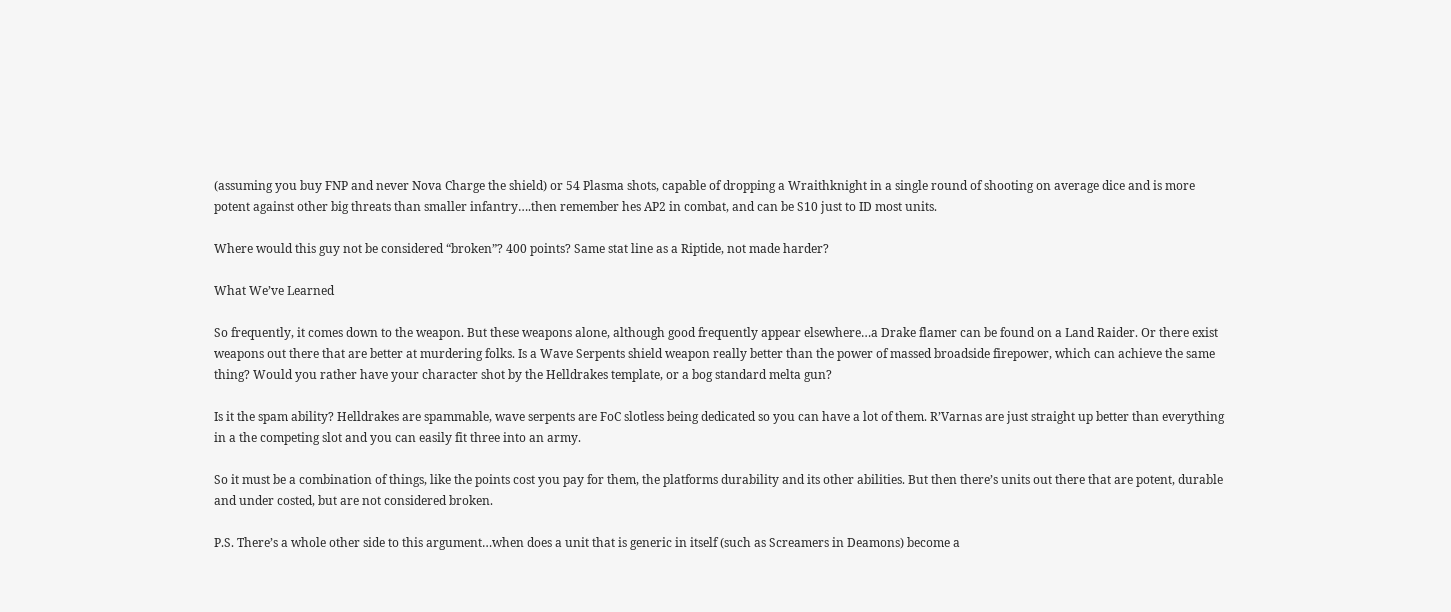(assuming you buy FNP and never Nova Charge the shield) or 54 Plasma shots, capable of dropping a Wraithknight in a single round of shooting on average dice and is more potent against other big threats than smaller infantry….then remember hes AP2 in combat, and can be S10 just to ID most units.

Where would this guy not be considered “broken”? 400 points? Same stat line as a Riptide, not made harder?

What We’ve Learned

So frequently, it comes down to the weapon. But these weapons alone, although good frequently appear elsewhere…a Drake flamer can be found on a Land Raider. Or there exist weapons out there that are better at murdering folks. Is a Wave Serpents shield weapon really better than the power of massed broadside firepower, which can achieve the same thing? Would you rather have your character shot by the Helldrakes template, or a bog standard melta gun?

Is it the spam ability? Helldrakes are spammable, wave serpents are FoC slotless being dedicated so you can have a lot of them. R’Varnas are just straight up better than everything in a the competing slot and you can easily fit three into an army.

So it must be a combination of things, like the points cost you pay for them, the platforms durability and its other abilities. But then there’s units out there that are potent, durable and under costed, but are not considered broken.

P.S. There’s a whole other side to this argument…when does a unit that is generic in itself (such as Screamers in Deamons) become a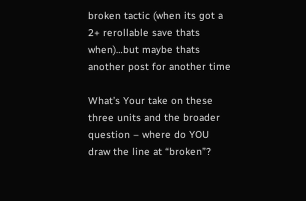broken tactic (when its got a 2+ rerollable save thats when)…but maybe thats another post for another time

What’s Your take on these three units and the broader question – where do YOU draw the line at “broken”?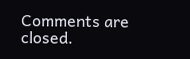Comments are closed.